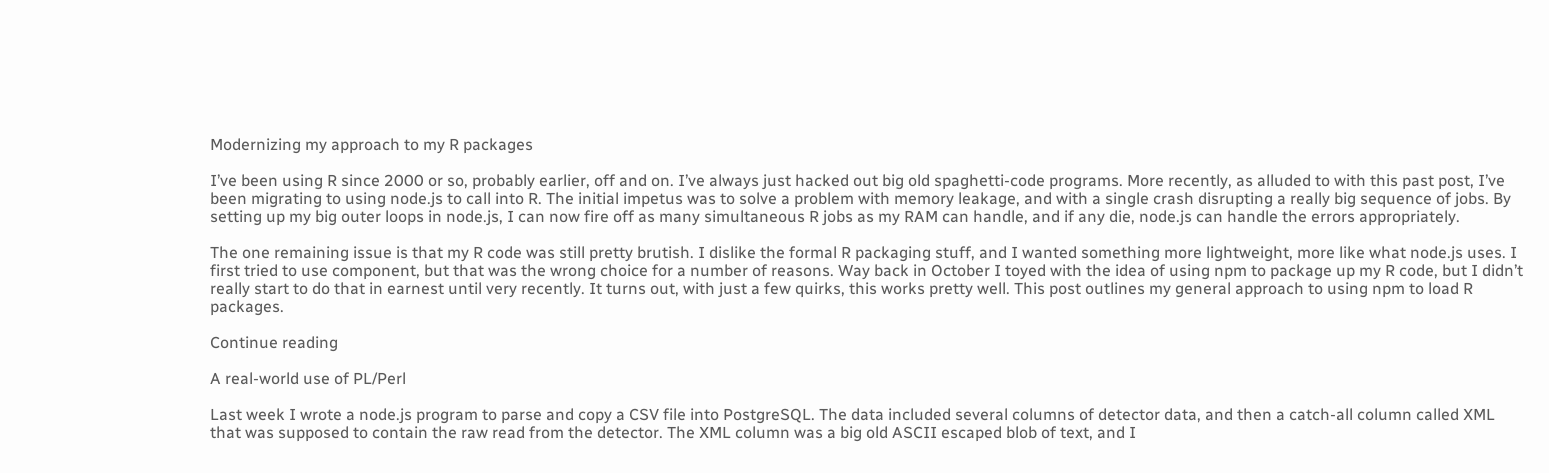Modernizing my approach to my R packages

I’ve been using R since 2000 or so, probably earlier, off and on. I’ve always just hacked out big old spaghetti-code programs. More recently, as alluded to with this past post, I’ve been migrating to using node.js to call into R. The initial impetus was to solve a problem with memory leakage, and with a single crash disrupting a really big sequence of jobs. By setting up my big outer loops in node.js, I can now fire off as many simultaneous R jobs as my RAM can handle, and if any die, node.js can handle the errors appropriately.

The one remaining issue is that my R code was still pretty brutish. I dislike the formal R packaging stuff, and I wanted something more lightweight, more like what node.js uses. I first tried to use component, but that was the wrong choice for a number of reasons. Way back in October I toyed with the idea of using npm to package up my R code, but I didn’t really start to do that in earnest until very recently. It turns out, with just a few quirks, this works pretty well. This post outlines my general approach to using npm to load R packages.

Continue reading

A real-world use of PL/Perl

Last week I wrote a node.js program to parse and copy a CSV file into PostgreSQL. The data included several columns of detector data, and then a catch-all column called XML that was supposed to contain the raw read from the detector. The XML column was a big old ASCII escaped blob of text, and I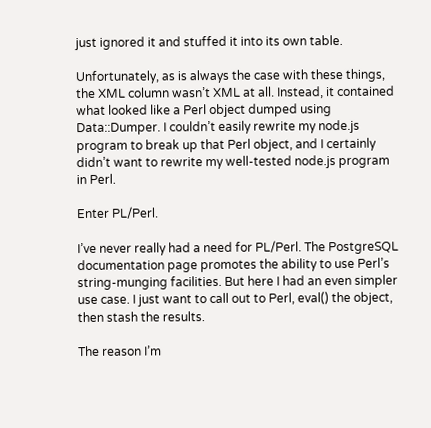just ignored it and stuffed it into its own table.

Unfortunately, as is always the case with these things, the XML column wasn’t XML at all. Instead, it contained what looked like a Perl object dumped using Data::Dumper. I couldn’t easily rewrite my node.js program to break up that Perl object, and I certainly didn’t want to rewrite my well-tested node.js program in Perl.

Enter PL/Perl.

I’ve never really had a need for PL/Perl. The PostgreSQL documentation page promotes the ability to use Perl’s string-munging facilities. But here I had an even simpler use case. I just want to call out to Perl, eval() the object, then stash the results.

The reason I’m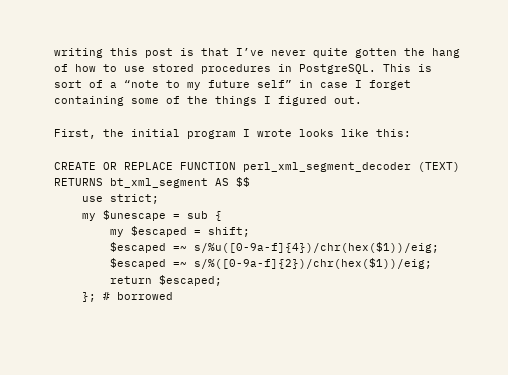writing this post is that I’ve never quite gotten the hang of how to use stored procedures in PostgreSQL. This is sort of a “note to my future self” in case I forget containing some of the things I figured out.

First, the initial program I wrote looks like this:

CREATE OR REPLACE FUNCTION perl_xml_segment_decoder (TEXT) RETURNS bt_xml_segment AS $$
    use strict;
    my $unescape = sub {
        my $escaped = shift;
        $escaped =~ s/%u([0-9a-f]{4})/chr(hex($1))/eig;
        $escaped =~ s/%([0-9a-f]{2})/chr(hex($1))/eig;
        return $escaped;
    }; # borrowed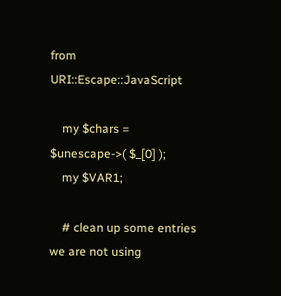from  URI::Escape::JavaScript

    my $chars = $unescape->( $_[0] );
    my $VAR1;

    # clean up some entries we are not using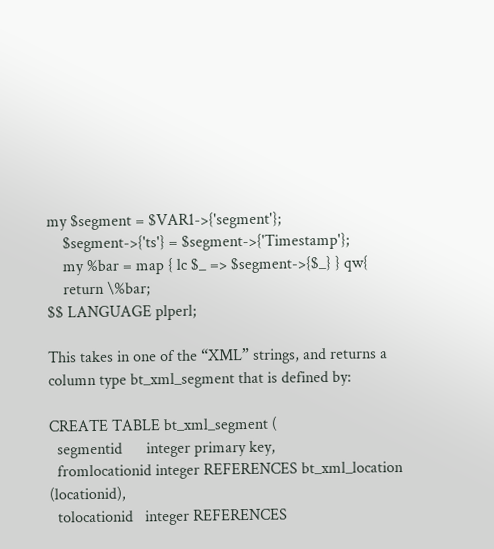my $segment = $VAR1->{'segment'};
    $segment->{'ts'} = $segment->{'Timestamp'};
    my %bar = map { lc $_ => $segment->{$_} } qw{
    return \%bar;
$$ LANGUAGE plperl;

This takes in one of the “XML” strings, and returns a column type bt_xml_segment that is defined by:

CREATE TABLE bt_xml_segment (
  segmentid      integer primary key,
  fromlocationid integer REFERENCES bt_xml_location (locationid),
  tolocationid   integer REFERENCES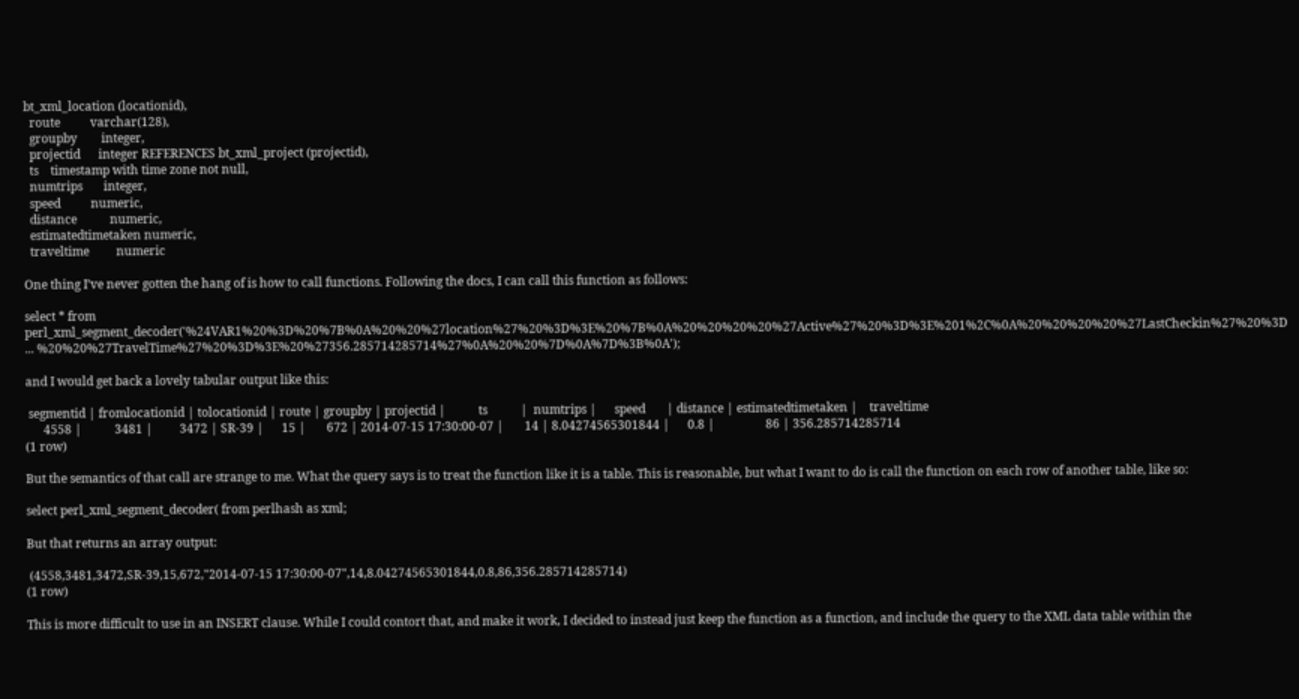bt_xml_location (locationid),
  route          varchar(128),
  groupby        integer,
  projectid      integer REFERENCES bt_xml_project (projectid),
  ts    timestamp with time zone not null,
  numtrips       integer,
  speed          numeric,
  distance           numeric,
  estimatedtimetaken numeric,
  traveltime         numeric

One thing I’ve never gotten the hang of is how to call functions. Following the docs, I can call this function as follows:

select * from  perl_xml_segment_decoder('%24VAR1%20%3D%20%7B%0A%20%20%27location%27%20%3D%3E%20%7B%0A%20%20%20%20%27Active%27%20%3D%3E%201%2C%0A%20%20%20%20%27LastCheckin%27%20%3D ... %20%20%27TravelTime%27%20%3D%3E%20%27356.285714285714%27%0A%20%20%7D%0A%7D%3B%0A');

and I would get back a lovely tabular output like this:

 segmentid | fromlocationid | tolocationid | route | groupby | projectid |           ts           |  numtrips |      speed       | distance | estimatedtimetaken |    traveltime
      4558 |           3481 |         3472 | SR-39 |      15 |       672 | 2014-07-15 17:30:00-07 |       14 | 8.04274565301844 |      0.8 |                 86 | 356.285714285714
(1 row)

But the semantics of that call are strange to me. What the query says is to treat the function like it is a table. This is reasonable, but what I want to do is call the function on each row of another table, like so:

select perl_xml_segment_decoder( from perlhash as xml;

But that returns an array output:

 (4558,3481,3472,SR-39,15,672,"2014-07-15 17:30:00-07",14,8.04274565301844,0.8,86,356.285714285714)
(1 row)

This is more difficult to use in an INSERT clause. While I could contort that, and make it work, I decided to instead just keep the function as a function, and include the query to the XML data table within the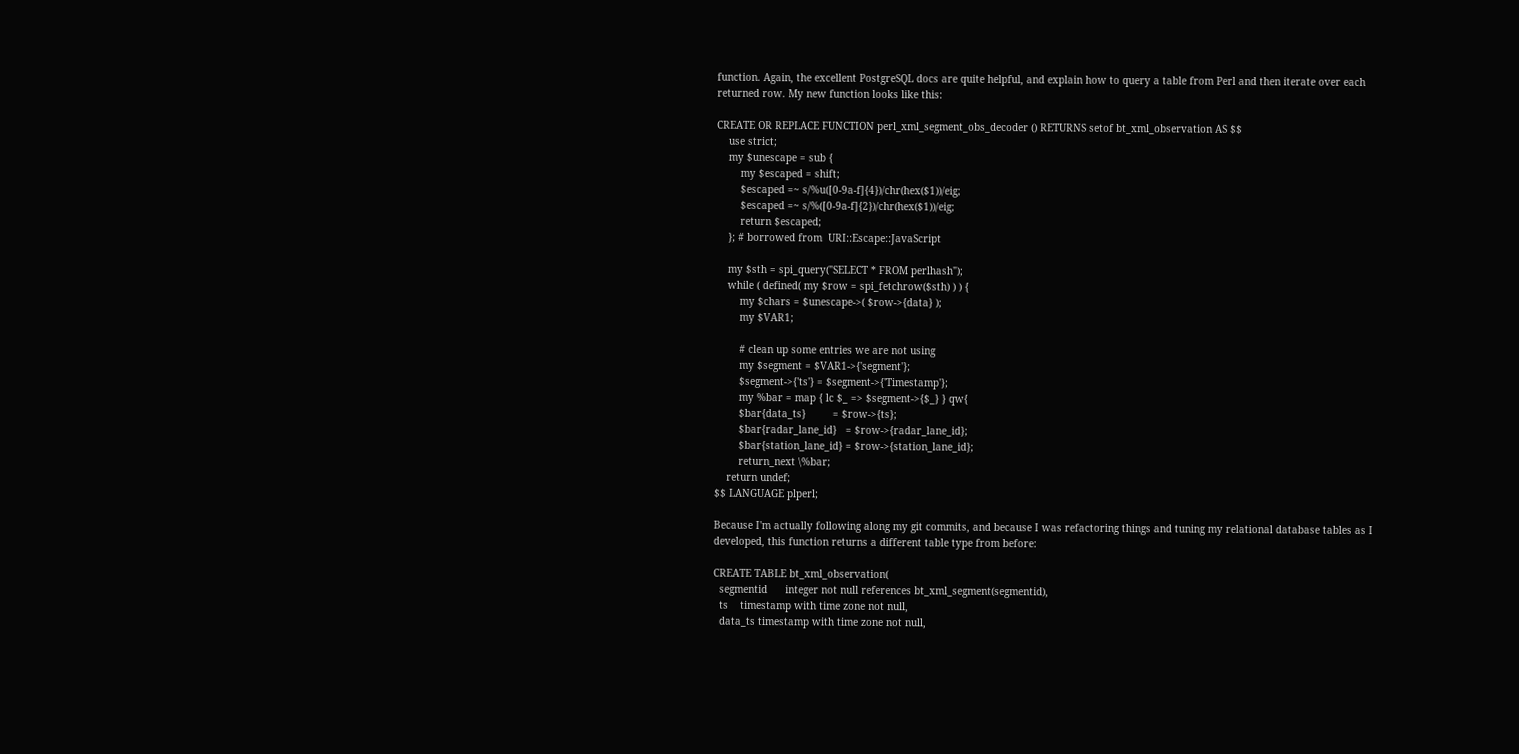function. Again, the excellent PostgreSQL docs are quite helpful, and explain how to query a table from Perl and then iterate over each returned row. My new function looks like this:

CREATE OR REPLACE FUNCTION perl_xml_segment_obs_decoder () RETURNS setof bt_xml_observation AS $$
    use strict;
    my $unescape = sub {
        my $escaped = shift;
        $escaped =~ s/%u([0-9a-f]{4})/chr(hex($1))/eig;
        $escaped =~ s/%([0-9a-f]{2})/chr(hex($1))/eig;
        return $escaped;
    }; # borrowed from  URI::Escape::JavaScript

    my $sth = spi_query("SELECT * FROM perlhash");
    while ( defined( my $row = spi_fetchrow($sth) ) ) {
        my $chars = $unescape->( $row->{data} );
        my $VAR1;

        # clean up some entries we are not using
        my $segment = $VAR1->{'segment'};
        $segment->{'ts'} = $segment->{'Timestamp'};
        my %bar = map { lc $_ => $segment->{$_} } qw{
        $bar{data_ts}         = $row->{ts};
        $bar{radar_lane_id}   = $row->{radar_lane_id};
        $bar{station_lane_id} = $row->{station_lane_id};
        return_next \%bar;
    return undef;
$$ LANGUAGE plperl;

Because I'm actually following along my git commits, and because I was refactoring things and tuning my relational database tables as I developed, this function returns a different table type from before:

CREATE TABLE bt_xml_observation(
  segmentid      integer not null references bt_xml_segment(segmentid),
  ts    timestamp with time zone not null,
  data_ts timestamp with time zone not null,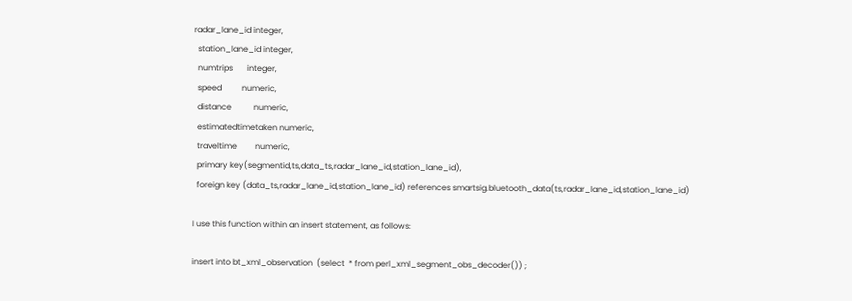radar_lane_id integer,
  station_lane_id integer,
  numtrips       integer,
  speed          numeric,
  distance           numeric,
  estimatedtimetaken numeric,
  traveltime         numeric,
  primary key(segmentid,ts,data_ts,radar_lane_id,station_lane_id),
  foreign key (data_ts,radar_lane_id,station_lane_id) references smartsig.bluetooth_data(ts,radar_lane_id,station_lane_id)

I use this function within an insert statement, as follows:

insert into bt_xml_observation  (select  * from perl_xml_segment_obs_decoder()) ;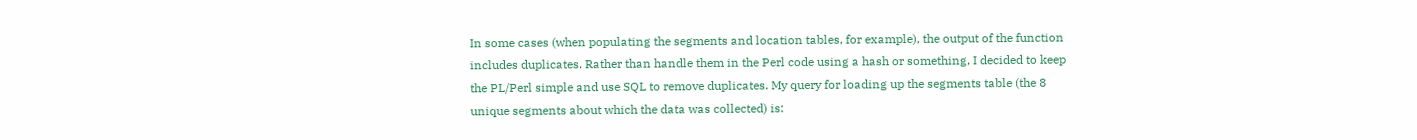In some cases (when populating the segments and location tables, for example), the output of the function includes duplicates. Rather than handle them in the Perl code using a hash or something, I decided to keep the PL/Perl simple and use SQL to remove duplicates. My query for loading up the segments table (the 8 unique segments about which the data was collected) is: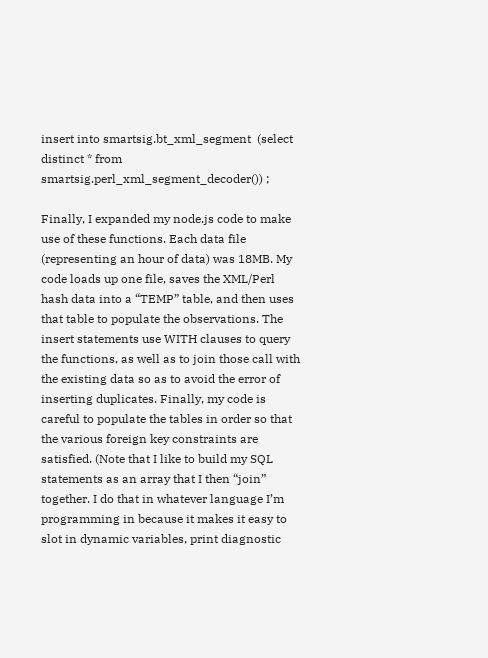insert into smartsig.bt_xml_segment  (select distinct * from smartsig.perl_xml_segment_decoder()) ;

Finally, I expanded my node.js code to make use of these functions. Each data file (representing an hour of data) was 18MB. My code loads up one file, saves the XML/Perl hash data into a “TEMP” table, and then uses that table to populate the observations. The insert statements use WITH clauses to query the functions, as well as to join those call with the existing data so as to avoid the error of inserting duplicates. Finally, my code is careful to populate the tables in order so that the various foreign key constraints are satisfied. (Note that I like to build my SQL statements as an array that I then “join” together. I do that in whatever language I’m programming in because it makes it easy to slot in dynamic variables, print diagnostic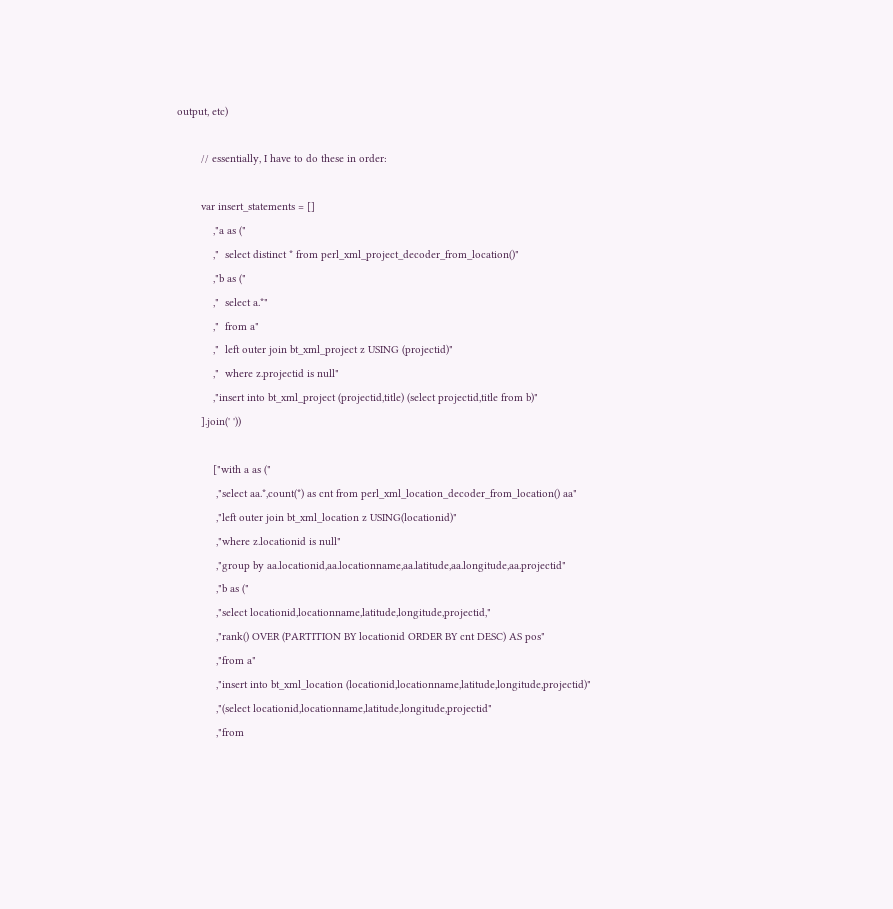output, etc)

        // essentially, I have to do these in order:

        var insert_statements = []
            ,"a as ("
            ,"  select distinct * from perl_xml_project_decoder_from_location()"
            ,"b as ("
            ,"  select a.*"
            ,"  from a"
            ,"  left outer join bt_xml_project z USING (projectid)"
            ,"  where z.projectid is null"
            ,"insert into bt_xml_project (projectid,title) (select projectid,title from b)"
        ].join(' '))

            ["with a as ("
             ,"select aa.*,count(*) as cnt from perl_xml_location_decoder_from_location() aa"
             ,"left outer join bt_xml_location z USING(locationid)"
             ,"where z.locationid is null"
             ,"group by aa.locationid,aa.locationname,aa.latitude,aa.longitude,aa.projectid"
             ,"b as ("
             ,"select locationid,locationname,latitude,longitude,projectid,"
             ,"rank() OVER (PARTITION BY locationid ORDER BY cnt DESC) AS pos"
             ,"from a"
             ,"insert into bt_xml_location (locationid,locationname,latitude,longitude,projectid)"
             ,"(select locationid,locationname,latitude,longitude,projectid"
             ,"from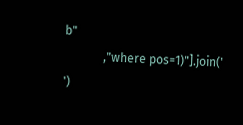b"
             ,"where pos=1)"].join(' ')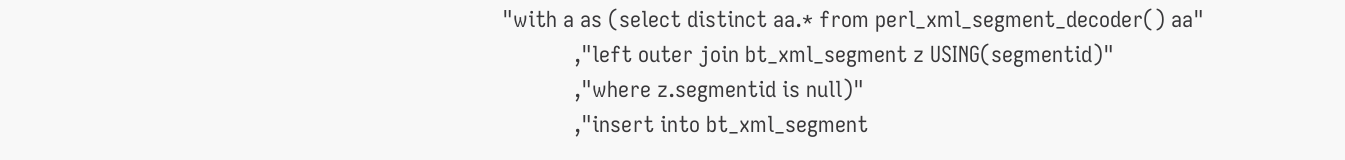"with a as (select distinct aa.* from perl_xml_segment_decoder() aa"
            ,"left outer join bt_xml_segment z USING(segmentid)"
            ,"where z.segmentid is null)"
            ,"insert into bt_xml_segment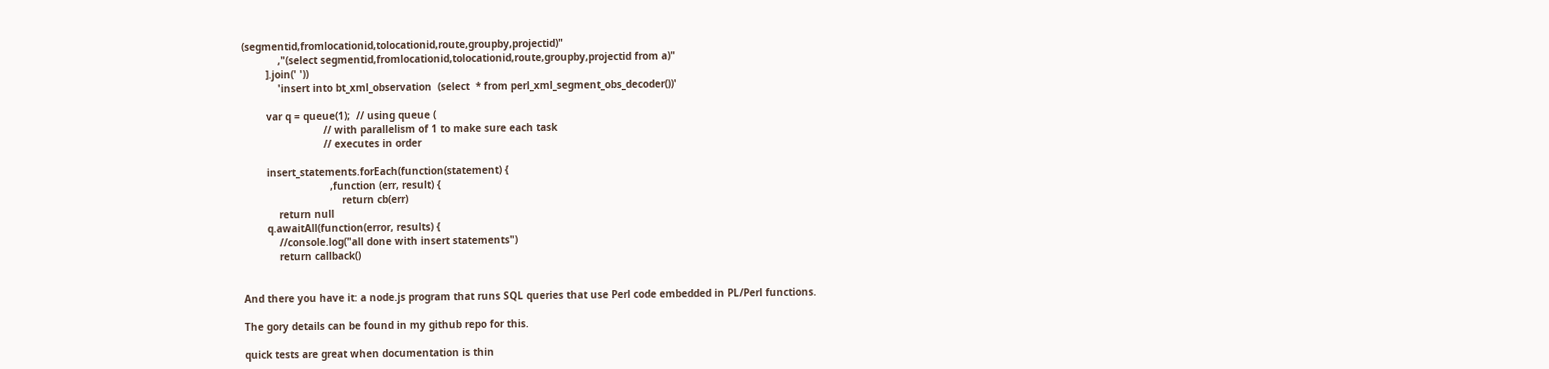(segmentid,fromlocationid,tolocationid,route,groupby,projectid)"
            ,"(select segmentid,fromlocationid,tolocationid,route,groupby,projectid from a)"
        ].join(' '))
            'insert into bt_xml_observation  (select  * from perl_xml_segment_obs_decoder())'

        var q = queue(1);  // using queue (
                           // with parallelism of 1 to make sure each task
                           // executes in order

        insert_statements.forEach(function(statement) {
                             ,function (err, result) {
                                 return cb(err)
            return null
        q.awaitAll(function(error, results) {
            //console.log("all done with insert statements")
            return callback()


And there you have it: a node.js program that runs SQL queries that use Perl code embedded in PL/Perl functions.

The gory details can be found in my github repo for this.

quick tests are great when documentation is thin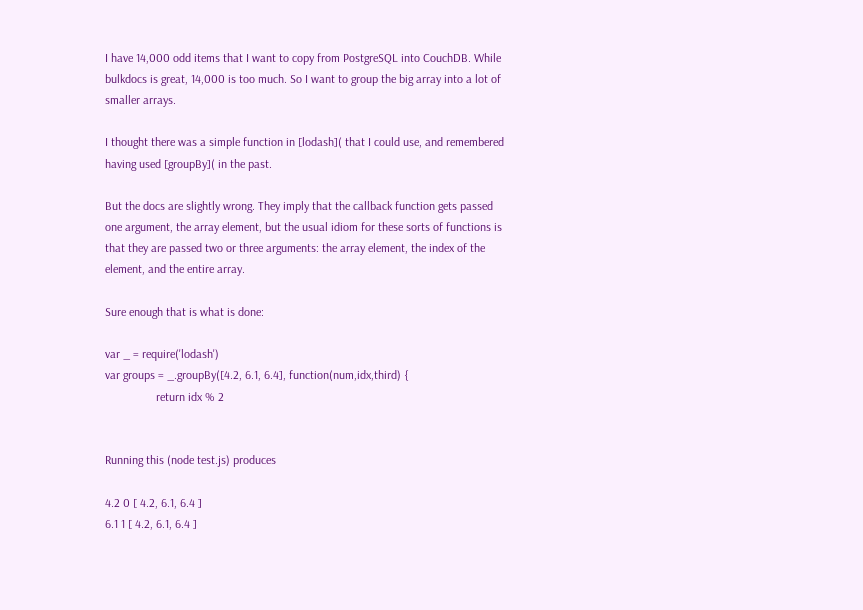I have 14,000 odd items that I want to copy from PostgreSQL into CouchDB. While bulkdocs is great, 14,000 is too much. So I want to group the big array into a lot of smaller arrays.

I thought there was a simple function in [lodash]( that I could use, and remembered having used [groupBy]( in the past.

But the docs are slightly wrong. They imply that the callback function gets passed one argument, the array element, but the usual idiom for these sorts of functions is that they are passed two or three arguments: the array element, the index of the element, and the entire array.

Sure enough that is what is done:

var _ = require('lodash')
var groups = _.groupBy([4.2, 6.1, 6.4], function(num,idx,third) {
                 return idx % 2


Running this (node test.js) produces

4.2 0 [ 4.2, 6.1, 6.4 ]
6.1 1 [ 4.2, 6.1, 6.4 ]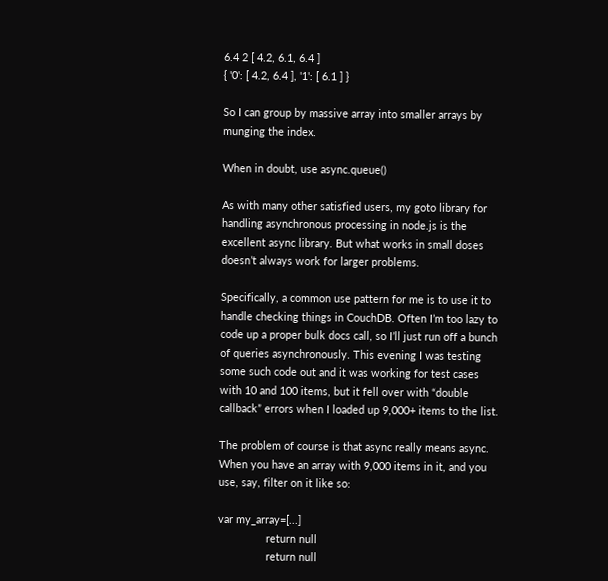6.4 2 [ 4.2, 6.1, 6.4 ]
{ '0': [ 4.2, 6.4 ], '1': [ 6.1 ] }

So I can group by massive array into smaller arrays by munging the index.

When in doubt, use async.queue()

As with many other satisfied users, my goto library for handling asynchronous processing in node.js is the excellent async library. But what works in small doses doesn’t always work for larger problems.

Specifically, a common use pattern for me is to use it to handle checking things in CouchDB. Often I’m too lazy to code up a proper bulk docs call, so I’ll just run off a bunch of queries asynchronously. This evening I was testing some such code out and it was working for test cases with 10 and 100 items, but it fell over with “double callback” errors when I loaded up 9,000+ items to the list.

The problem of course is that async really means async. When you have an array with 9,000 items in it, and you use, say, filter on it like so:

var my_array=[...]
                return null
                return null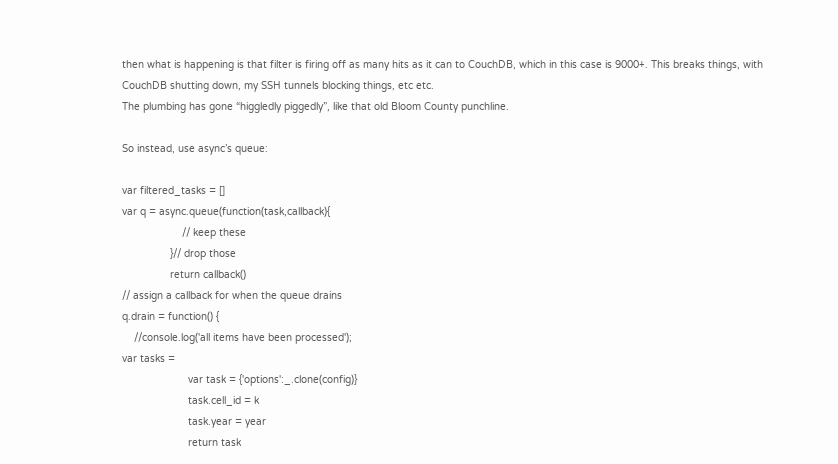then what is happening is that filter is firing off as many hits as it can to CouchDB, which in this case is 9000+. This breaks things, with CouchDB shutting down, my SSH tunnels blocking things, etc etc.
The plumbing has gone “higgledly piggedly”, like that old Bloom County punchline.

So instead, use async’s queue:

var filtered_tasks = []
var q = async.queue(function(task,callback){
                    // keep these
                }// drop those
                return callback()
// assign a callback for when the queue drains
q.drain = function() {
    //console.log('all items have been processed');
var tasks =
                      var task = {'options':_.clone(config)}
                      task.cell_id = k
                      task.year = year
                      return task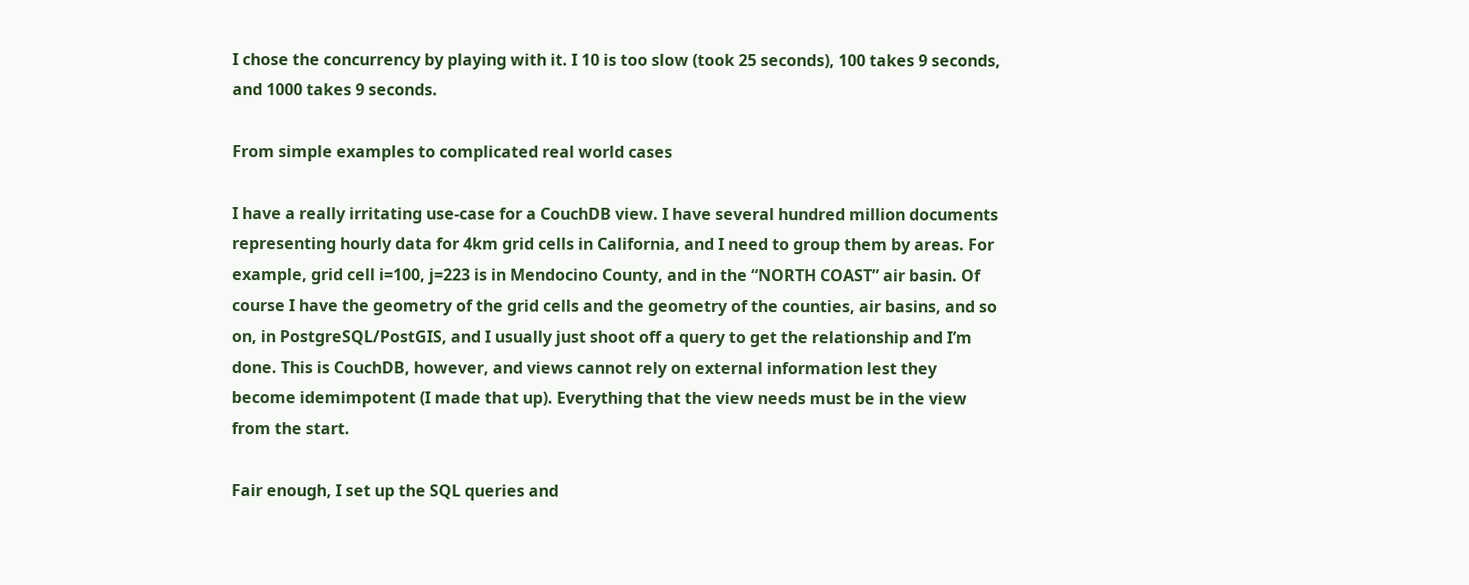I chose the concurrency by playing with it. I 10 is too slow (took 25 seconds), 100 takes 9 seconds, and 1000 takes 9 seconds.

From simple examples to complicated real world cases

I have a really irritating use-case for a CouchDB view. I have several hundred million documents representing hourly data for 4km grid cells in California, and I need to group them by areas. For example, grid cell i=100, j=223 is in Mendocino County, and in the “NORTH COAST” air basin. Of course I have the geometry of the grid cells and the geometry of the counties, air basins, and so on, in PostgreSQL/PostGIS, and I usually just shoot off a query to get the relationship and I’m done. This is CouchDB, however, and views cannot rely on external information lest they become idemimpotent (I made that up). Everything that the view needs must be in the view from the start.

Fair enough, I set up the SQL queries and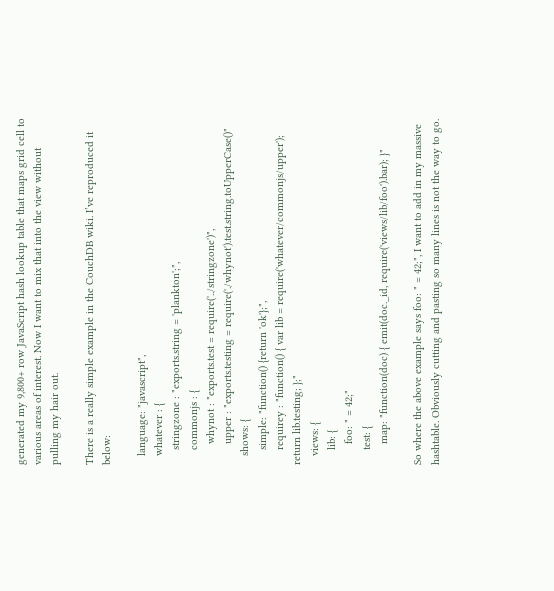generated my 9,800+ row JavaScript hash lookup table that maps grid cell to various areas of interest. Now I want to mix that into the view without pulling my hair out.

There is a really simple example in the CouchDB wiki. I’ve reproduced it below:

   language: "javascript",
   whatever : {
     stringzone : "exports.string = 'plankton';",
     commonjs : {
       whynot : "exports.test = require('../stringzone')",
       upper : "exports.testing = require('./whynot').test.string.toUpperCase()"
   shows: {
     simple: "function() {return 'ok'};",
     requirey : "function() { var lib = require('whatever/commonjs/upper'); return lib.testing; };"
   views: {
     lib: {
       foo: " = 42;"
     test: {
       map: "function(doc) { emit(doc._id, require('views/lib/foo').bar); }"

So where the above example says foo: " = 42;", I want to add in my massive hashtable. Obviously cutting and pasting so many lines is not the way to go.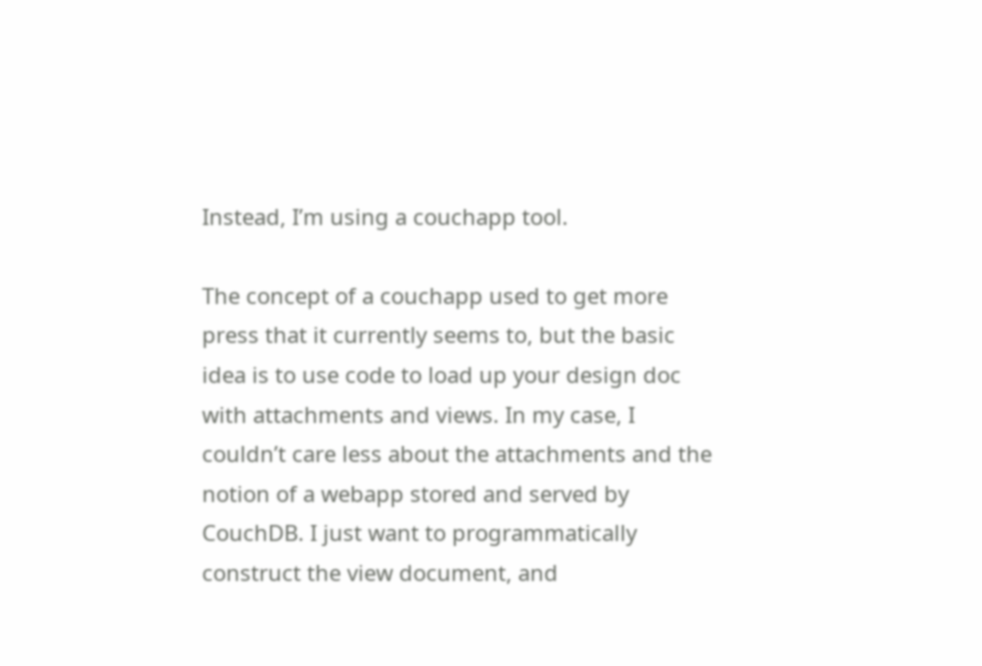Instead, I’m using a couchapp tool.

The concept of a couchapp used to get more press that it currently seems to, but the basic idea is to use code to load up your design doc with attachments and views. In my case, I couldn’t care less about the attachments and the notion of a webapp stored and served by CouchDB. I just want to programmatically construct the view document, and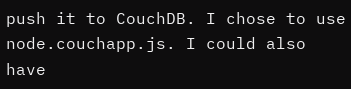push it to CouchDB. I chose to use node.couchapp.js. I could also have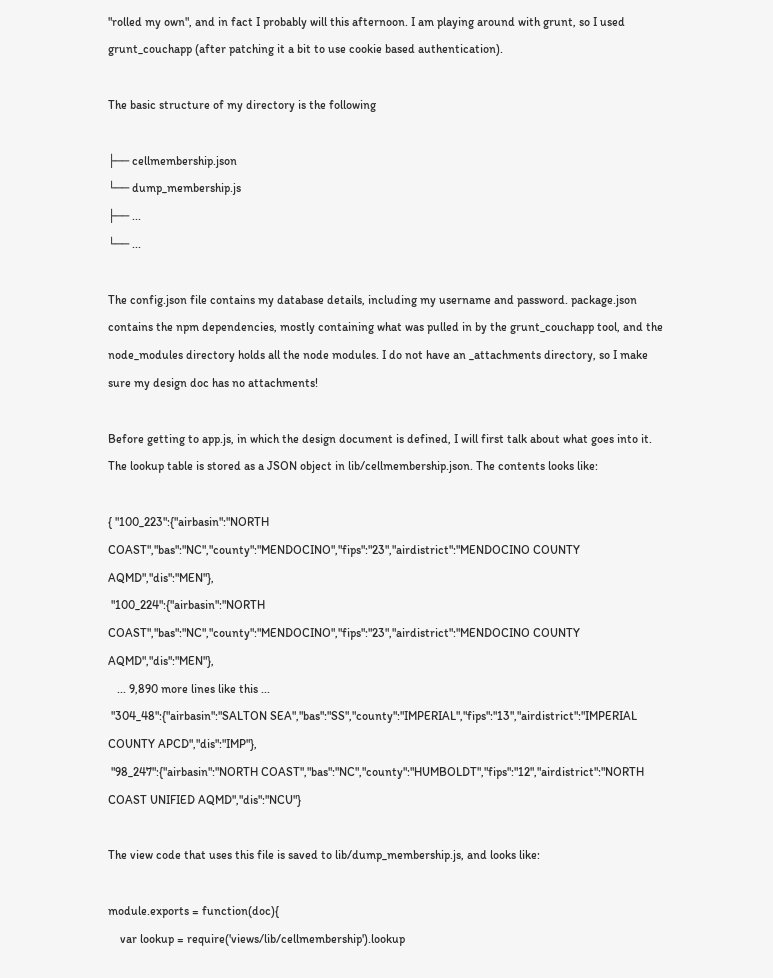"rolled my own", and in fact I probably will this afternoon. I am playing around with grunt, so I used grunt_couchapp (after patching it a bit to use cookie based authentication).

The basic structure of my directory is the following

├── cellmembership.json
└── dump_membership.js
├── ...
└── ...

The config.json file contains my database details, including my username and password. package.json contains the npm dependencies, mostly containing what was pulled in by the grunt_couchapp tool, and the node_modules directory holds all the node modules. I do not have an _attachments directory, so I make sure my design doc has no attachments!

Before getting to app.js, in which the design document is defined, I will first talk about what goes into it. The lookup table is stored as a JSON object in lib/cellmembership.json. The contents looks like:

{ "100_223":{"airbasin":"NORTH COAST","bas":"NC","county":"MENDOCINO","fips":"23","airdistrict":"MENDOCINO COUNTY AQMD","dis":"MEN"},
 "100_224":{"airbasin":"NORTH COAST","bas":"NC","county":"MENDOCINO","fips":"23","airdistrict":"MENDOCINO COUNTY AQMD","dis":"MEN"},
   ... 9,890 more lines like this ...
 "304_48":{"airbasin":"SALTON SEA","bas":"SS","county":"IMPERIAL","fips":"13","airdistrict":"IMPERIAL COUNTY APCD","dis":"IMP"},
 "98_247":{"airbasin":"NORTH COAST","bas":"NC","county":"HUMBOLDT","fips":"12","airdistrict":"NORTH COAST UNIFIED AQMD","dis":"NCU"}

The view code that uses this file is saved to lib/dump_membership.js, and looks like:

module.exports = function(doc){
    var lookup = require('views/lib/cellmembership').lookup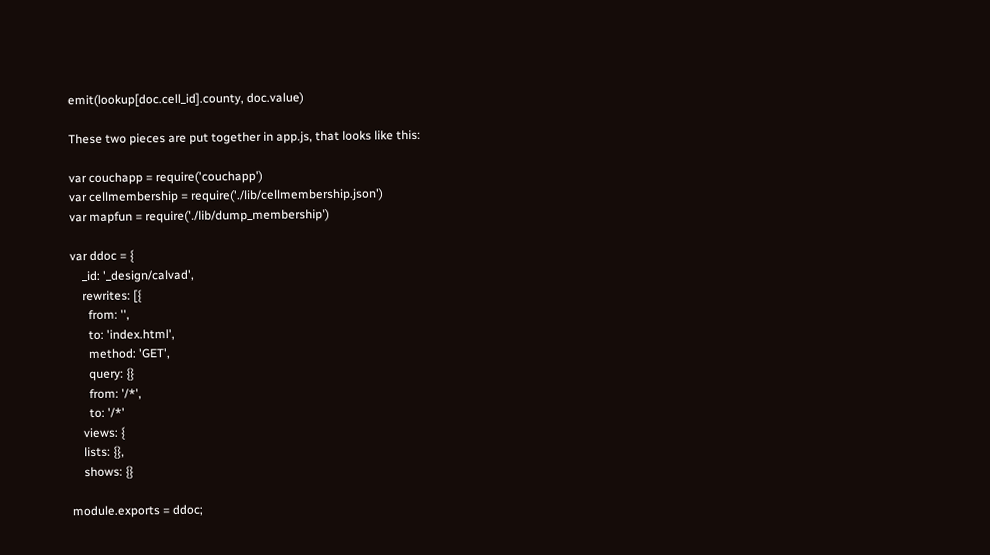emit(lookup[doc.cell_id].county, doc.value)

These two pieces are put together in app.js, that looks like this:

var couchapp = require('couchapp')
var cellmembership = require('./lib/cellmembership.json')
var mapfun = require('./lib/dump_membership')

var ddoc = {
    _id: '_design/calvad',
    rewrites: [{
      from: '',
      to: 'index.html',
      method: 'GET',
      query: {}
      from: '/*',
      to: '/*'
    views: {
    lists: {},
    shows: {}

module.exports = ddoc;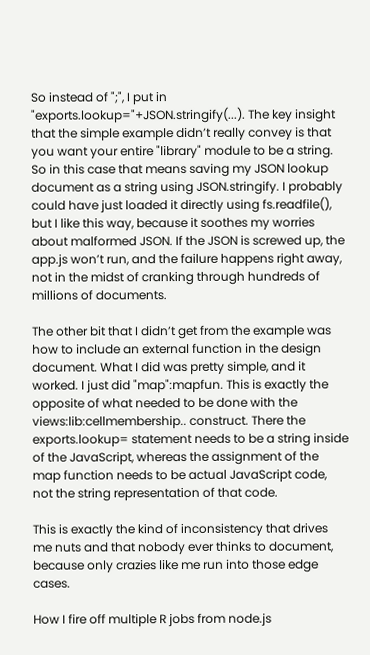So instead of ";", I put in "exports.lookup="+JSON.stringify(...). The key insight that the simple example didn’t really convey is that you want your entire "library" module to be a string. So in this case that means saving my JSON lookup document as a string using JSON.stringify. I probably could have just loaded it directly using fs.readfile(), but I like this way, because it soothes my worries about malformed JSON. If the JSON is screwed up, the app.js won’t run, and the failure happens right away, not in the midst of cranking through hundreds of millions of documents.

The other bit that I didn’t get from the example was how to include an external function in the design document. What I did was pretty simple, and it worked. I just did "map":mapfun. This is exactly the opposite of what needed to be done with the views:lib:cellmembership.. construct. There the exports.lookup= statement needs to be a string inside of the JavaScript, whereas the assignment of the map function needs to be actual JavaScript code, not the string representation of that code.

This is exactly the kind of inconsistency that drives me nuts and that nobody ever thinks to document, because only crazies like me run into those edge cases.

How I fire off multiple R jobs from node.js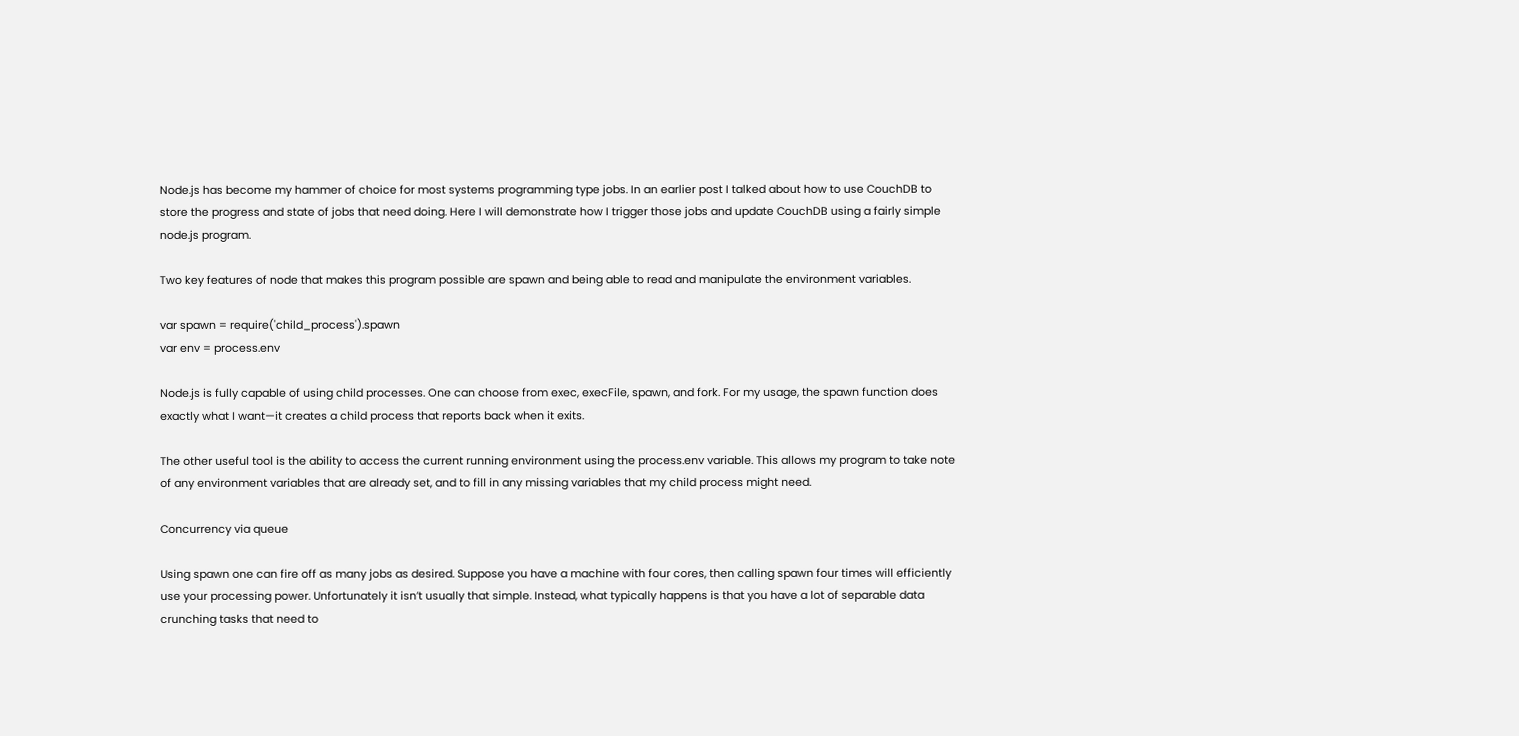Node.js has become my hammer of choice for most systems programming type jobs. In an earlier post I talked about how to use CouchDB to store the progress and state of jobs that need doing. Here I will demonstrate how I trigger those jobs and update CouchDB using a fairly simple node.js program.

Two key features of node that makes this program possible are spawn and being able to read and manipulate the environment variables.

var spawn = require('child_process').spawn
var env = process.env

Node.js is fully capable of using child processes. One can choose from exec, execFile, spawn, and fork. For my usage, the spawn function does exactly what I want—it creates a child process that reports back when it exits.

The other useful tool is the ability to access the current running environment using the process.env variable. This allows my program to take note of any environment variables that are already set, and to fill in any missing variables that my child process might need.

Concurrency via queue

Using spawn one can fire off as many jobs as desired. Suppose you have a machine with four cores, then calling spawn four times will efficiently use your processing power. Unfortunately it isn’t usually that simple. Instead, what typically happens is that you have a lot of separable data crunching tasks that need to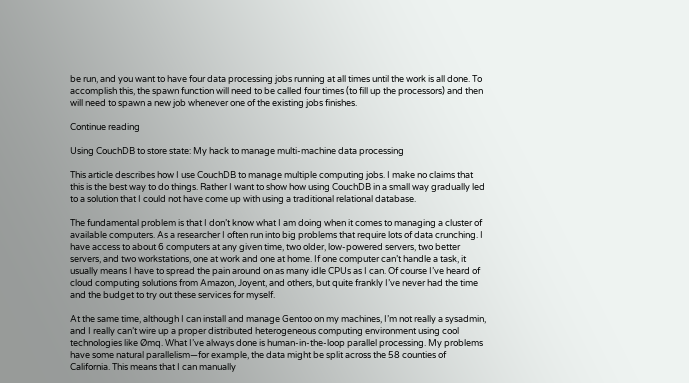be run, and you want to have four data processing jobs running at all times until the work is all done. To accomplish this, the spawn function will need to be called four times (to fill up the processors) and then will need to spawn a new job whenever one of the existing jobs finishes.

Continue reading

Using CouchDB to store state: My hack to manage multi-machine data processing

This article describes how I use CouchDB to manage multiple computing jobs. I make no claims that this is the best way to do things. Rather I want to show how using CouchDB in a small way gradually led to a solution that I could not have come up with using a traditional relational database.

The fundamental problem is that I don’t know what I am doing when it comes to managing a cluster of available computers. As a researcher I often run into big problems that require lots of data crunching. I have access to about 6 computers at any given time, two older, low-powered servers, two better servers, and two workstations, one at work and one at home. If one computer can’t handle a task, it usually means I have to spread the pain around on as many idle CPUs as I can. Of course I’ve heard of cloud computing solutions from Amazon, Joyent, and others, but quite frankly I’ve never had the time and the budget to try out these services for myself.

At the same time, although I can install and manage Gentoo on my machines, I’m not really a sysadmin, and I really can’t wire up a proper distributed heterogeneous computing environment using cool technologies like Ømq. What I’ve always done is human-in-the-loop parallel processing. My problems have some natural parallelism—for example, the data might be split across the 58 counties of California. This means that I can manually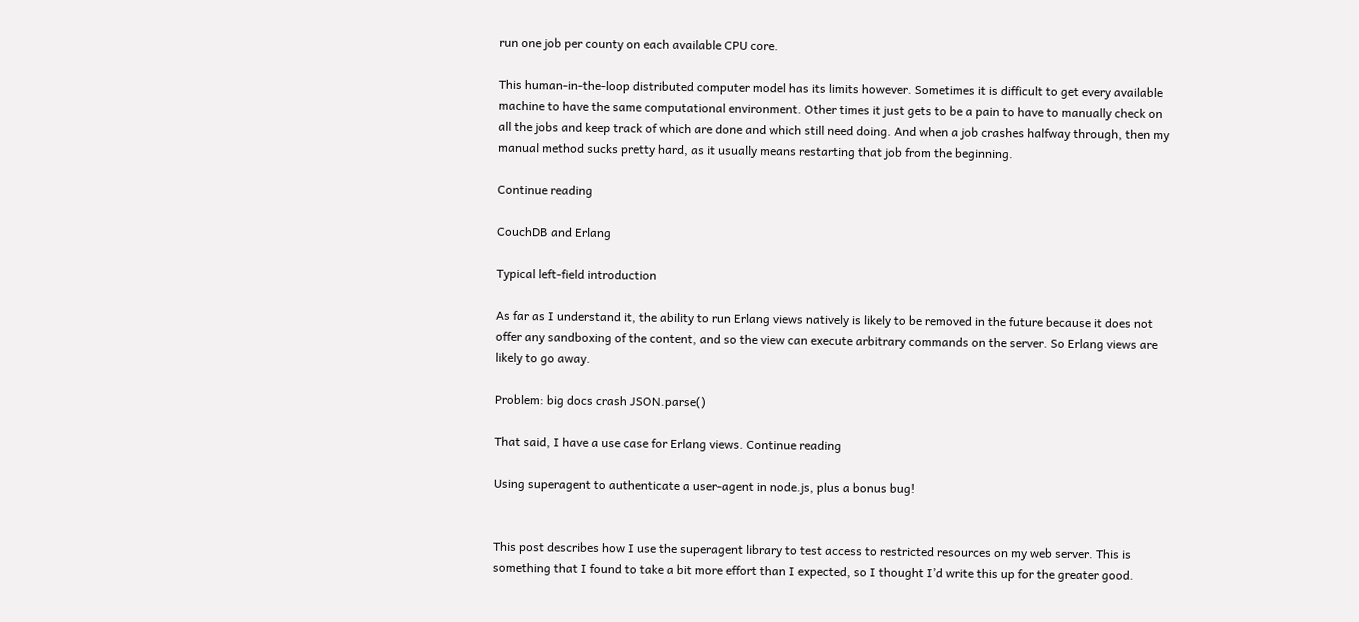run one job per county on each available CPU core.

This human-in-the-loop distributed computer model has its limits however. Sometimes it is difficult to get every available machine to have the same computational environment. Other times it just gets to be a pain to have to manually check on all the jobs and keep track of which are done and which still need doing. And when a job crashes halfway through, then my manual method sucks pretty hard, as it usually means restarting that job from the beginning.

Continue reading

CouchDB and Erlang

Typical left-field introduction

As far as I understand it, the ability to run Erlang views natively is likely to be removed in the future because it does not offer any sandboxing of the content, and so the view can execute arbitrary commands on the server. So Erlang views are likely to go away.

Problem: big docs crash JSON.parse()

That said, I have a use case for Erlang views. Continue reading

Using superagent to authenticate a user-agent in node.js, plus a bonus bug!


This post describes how I use the superagent library to test access to restricted resources on my web server. This is something that I found to take a bit more effort than I expected, so I thought I’d write this up for the greater good.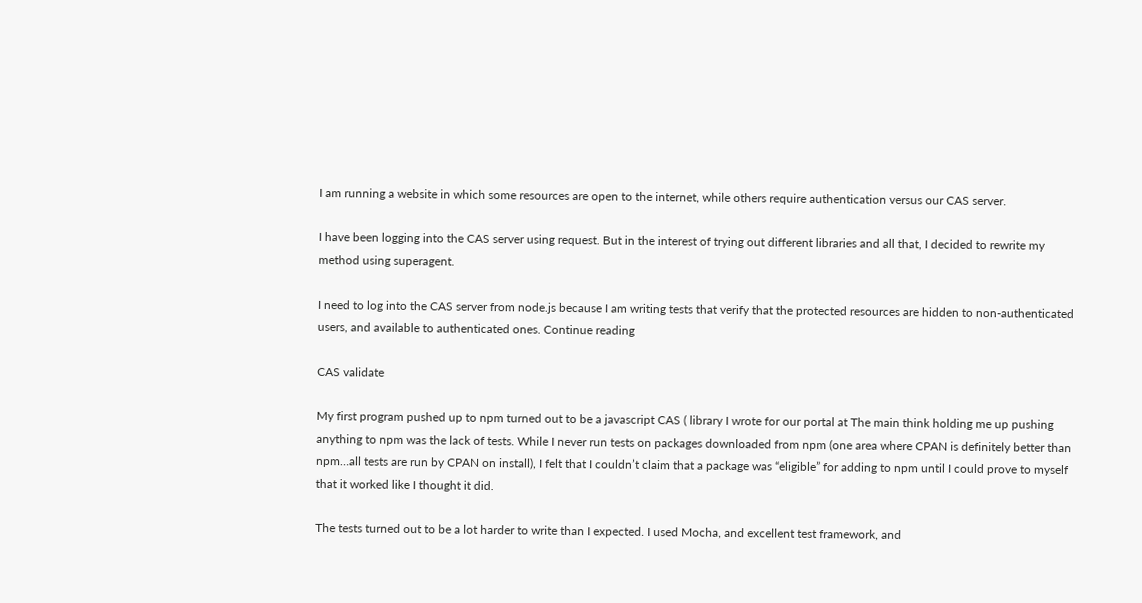I am running a website in which some resources are open to the internet, while others require authentication versus our CAS server.

I have been logging into the CAS server using request. But in the interest of trying out different libraries and all that, I decided to rewrite my
method using superagent.

I need to log into the CAS server from node.js because I am writing tests that verify that the protected resources are hidden to non-authenticated users, and available to authenticated ones. Continue reading

CAS validate

My first program pushed up to npm turned out to be a javascript CAS ( library I wrote for our portal at The main think holding me up pushing anything to npm was the lack of tests. While I never run tests on packages downloaded from npm (one area where CPAN is definitely better than npm…all tests are run by CPAN on install), I felt that I couldn’t claim that a package was “eligible” for adding to npm until I could prove to myself that it worked like I thought it did.

The tests turned out to be a lot harder to write than I expected. I used Mocha, and excellent test framework, and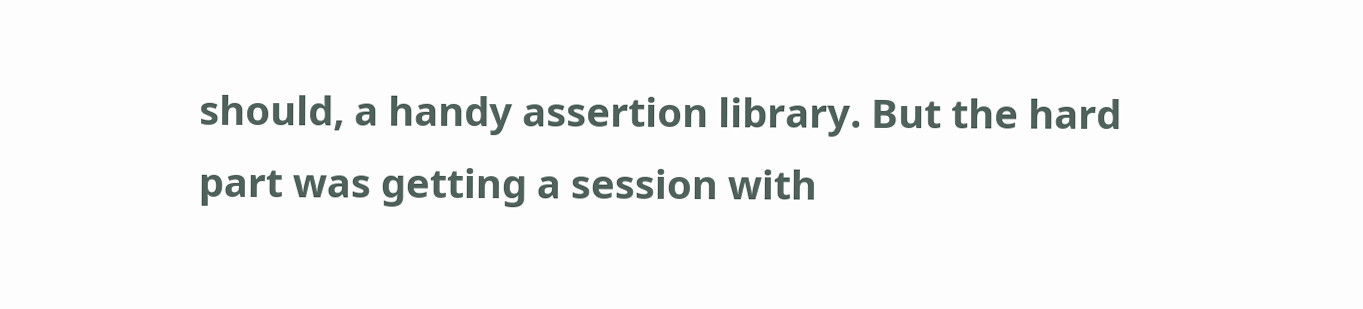should, a handy assertion library. But the hard part was getting a session with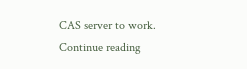CAS server to work. Continue reading